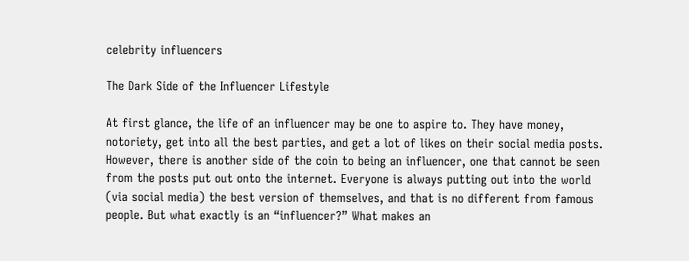celebrity influencers

The Dark Side of the Influencer Lifestyle

At first glance, the life of an influencer may be one to aspire to. They have money, notoriety, get into all the best parties, and get a lot of likes on their social media posts. However, there is another side of the coin to being an influencer, one that cannot be seen from the posts put out onto the internet. Everyone is always putting out into the world (via social media) the best version of themselves, and that is no different from famous people. But what exactly is an “influencer?” What makes an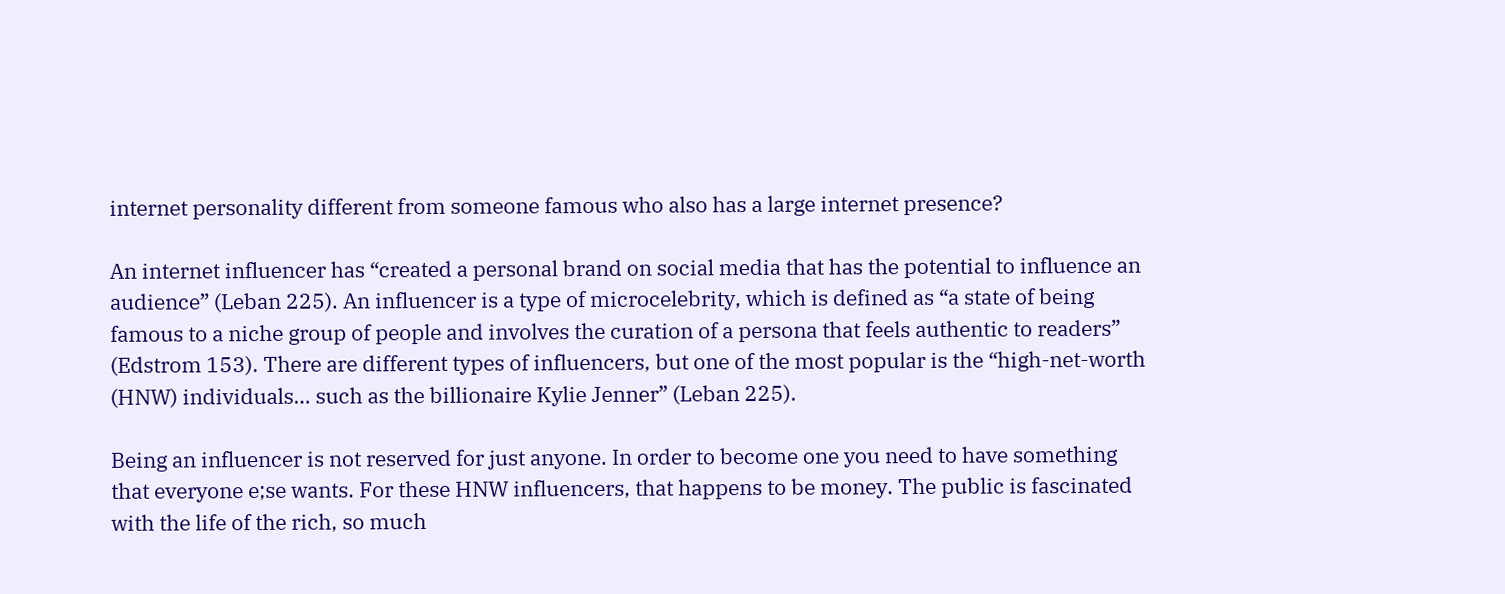internet personality different from someone famous who also has a large internet presence?

An internet influencer has “created a personal brand on social media that has the potential to influence an audience” (Leban 225). An influencer is a type of microcelebrity, which is defined as “a state of being famous to a niche group of people and involves the curation of a persona that feels authentic to readers” (Edstrom 153). There are different types of influencers, but one of the most popular is the “high-net-worth (HNW) individuals… such as the billionaire Kylie Jenner” (Leban 225).

Being an influencer is not reserved for just anyone. In order to become one you need to have something that everyone e;se wants. For these HNW influencers, that happens to be money. The public is fascinated with the life of the rich, so much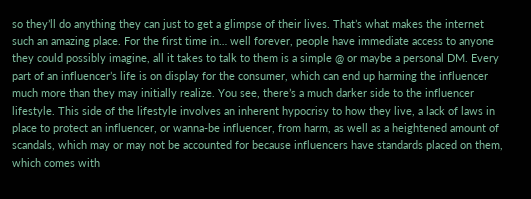so they’ll do anything they can just to get a glimpse of their lives. That’s what makes the internet such an amazing place. For the first time in… well forever, people have immediate access to anyone they could possibly imagine, all it takes to talk to them is a simple @ or maybe a personal DM. Every part of an influencer’s life is on display for the consumer, which can end up harming the influencer much more than they may initially realize. You see, there’s a much darker side to the influencer lifestyle. This side of the lifestyle involves an inherent hypocrisy to how they live, a lack of laws in place to protect an influencer, or wanna-be influencer, from harm, as well as a heightened amount of scandals, which may or may not be accounted for because influencers have standards placed on them, which comes with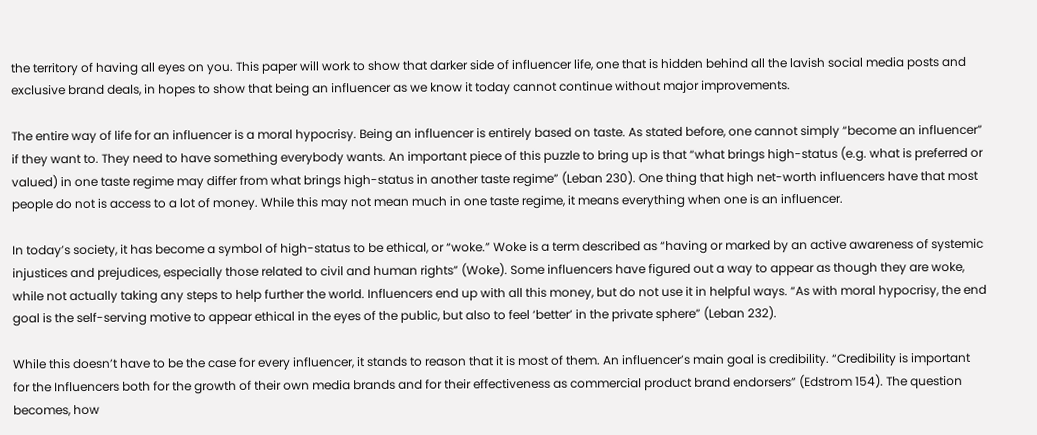the territory of having all eyes on you. This paper will work to show that darker side of influencer life, one that is hidden behind all the lavish social media posts and exclusive brand deals, in hopes to show that being an influencer as we know it today cannot continue without major improvements.

The entire way of life for an influencer is a moral hypocrisy. Being an influencer is entirely based on taste. As stated before, one cannot simply “become an influencer” if they want to. They need to have something everybody wants. An important piece of this puzzle to bring up is that “what brings high-status (e.g. what is preferred or valued) in one taste regime may differ from what brings high-status in another taste regime” (Leban 230). One thing that high net-worth influencers have that most people do not is access to a lot of money. While this may not mean much in one taste regime, it means everything when one is an influencer.

In today’s society, it has become a symbol of high-status to be ethical, or “woke.” Woke is a term described as “having or marked by an active awareness of systemic injustices and prejudices, especially those related to civil and human rights” (Woke). Some influencers have figured out a way to appear as though they are woke, while not actually taking any steps to help further the world. Influencers end up with all this money, but do not use it in helpful ways. “As with moral hypocrisy, the end goal is the self-serving motive to appear ethical in the eyes of the public, but also to feel ‘better’ in the private sphere” (Leban 232).

While this doesn’t have to be the case for every influencer, it stands to reason that it is most of them. An influencer’s main goal is credibility. “Credibility is important for the Influencers both for the growth of their own media brands and for their effectiveness as commercial product brand endorsers” (Edstrom 154). The question becomes, how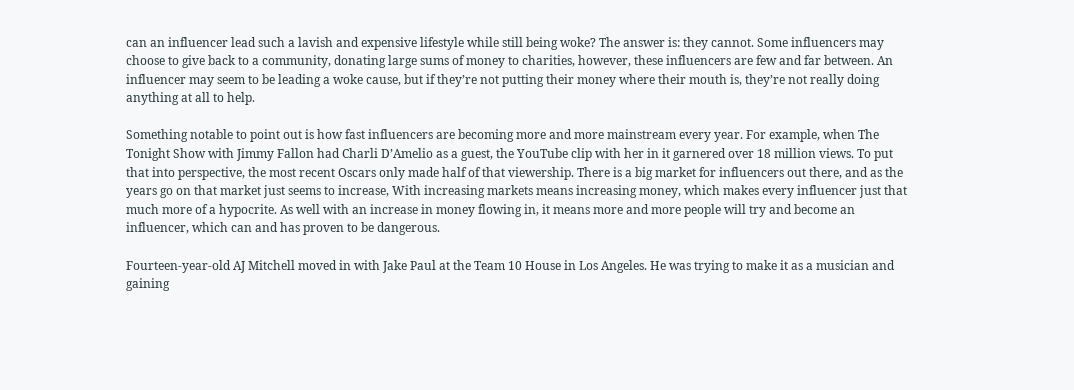can an influencer lead such a lavish and expensive lifestyle while still being woke? The answer is: they cannot. Some influencers may choose to give back to a community, donating large sums of money to charities, however, these influencers are few and far between. An influencer may seem to be leading a woke cause, but if they’re not putting their money where their mouth is, they’re not really doing anything at all to help.

Something notable to point out is how fast influencers are becoming more and more mainstream every year. For example, when The Tonight Show with Jimmy Fallon had Charli D’Amelio as a guest, the YouTube clip with her in it garnered over 18 million views. To put that into perspective, the most recent Oscars only made half of that viewership. There is a big market for influencers out there, and as the years go on that market just seems to increase, With increasing markets means increasing money, which makes every influencer just that much more of a hypocrite. As well with an increase in money flowing in, it means more and more people will try and become an influencer, which can and has proven to be dangerous.

Fourteen-year-old AJ Mitchell moved in with Jake Paul at the Team 10 House in Los Angeles. He was trying to make it as a musician and gaining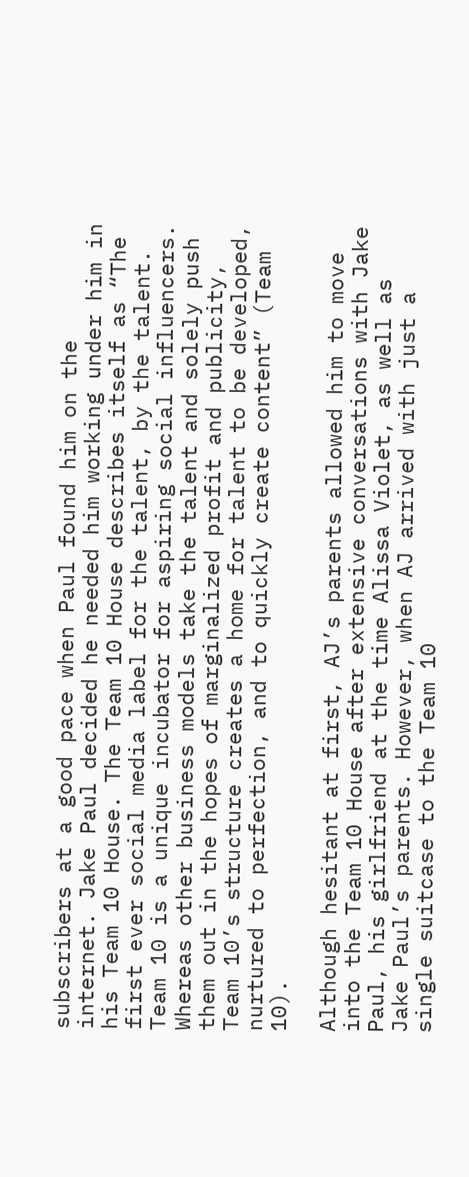subscribers at a good pace when Paul found him on the internet. Jake Paul decided he needed him working under him in his Team 10 House. The Team 10 House describes itself as “The first ever social media label for the talent, by the talent. Team 10 is a unique incubator for aspiring social influencers. Whereas other business models take the talent and solely push them out in the hopes of marginalized profit and publicity, Team 10’s structure creates a home for talent to be developed, nurtured to perfection, and to quickly create content” (Team 10).

Although hesitant at first, AJ’s parents allowed him to move into the Team 10 House after extensive conversations with Jake Paul, his girlfriend at the time Alissa Violet, as well as Jake Paul’s parents. However, when AJ arrived with just a single suitcase to the Team 10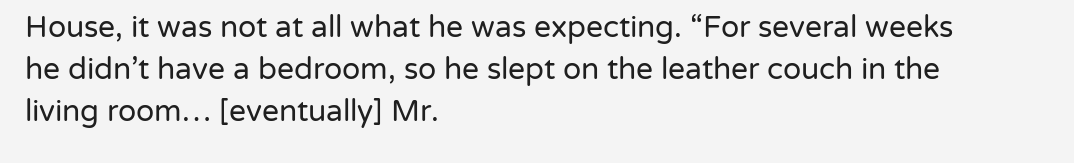House, it was not at all what he was expecting. “For several weeks he didn’t have a bedroom, so he slept on the leather couch in the living room… [eventually] Mr.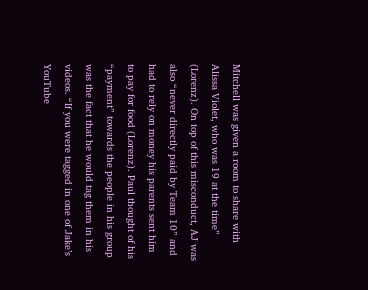Mitchell was given a room to share with Alissa Violet, who was 19 at the time” (Lorenz). On top of this misconduct, AJ was also “never directly paid by Team 10” and had to rely on money his parents sent him to pay for food (Lorenz). Paul thought of his “payment” towards the people in his group was the fact that he would tag them in his videos. “If you were tagged in one of Jake’s YouTube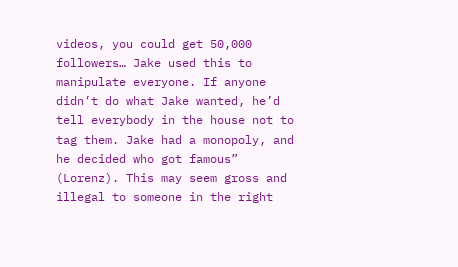videos, you could get 50,000 followers… Jake used this to manipulate everyone. If anyone didn’t do what Jake wanted, he’d tell everybody in the house not to tag them. Jake had a monopoly, and he decided who got famous” (Lorenz). This may seem gross and illegal to someone in the right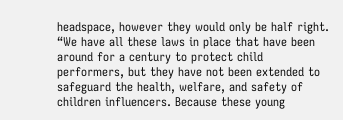headspace, however they would only be half right. “We have all these laws in place that have been around for a century to protect child performers, but they have not been extended to safeguard the health, welfare, and safety of children influencers. Because these young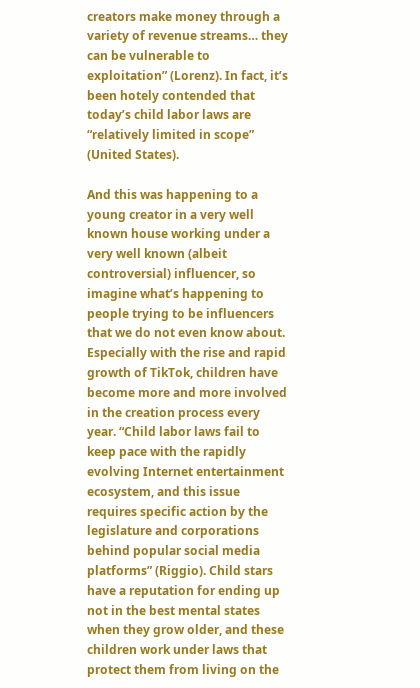creators make money through a variety of revenue streams… they can be vulnerable to exploitation” (Lorenz). In fact, it’s been hotely contended that today’s child labor laws are “relatively limited in scope” (United States).

And this was happening to a young creator in a very well known house working under a very well known (albeit controversial) influencer, so imagine what’s happening to people trying to be influencers that we do not even know about. Especially with the rise and rapid growth of TikTok, children have become more and more involved in the creation process every year. “Child labor laws fail to keep pace with the rapidly evolving Internet entertainment ecosystem, and this issue requires specific action by the legislature and corporations behind popular social media platforms” (Riggio). Child stars have a reputation for ending up not in the best mental states when they grow older, and these children work under laws that protect them from living on the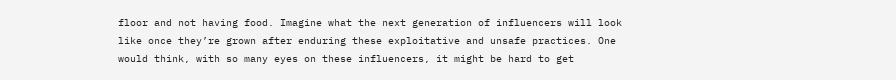floor and not having food. Imagine what the next generation of influencers will look like once they’re grown after enduring these exploitative and unsafe practices. One would think, with so many eyes on these influencers, it might be hard to get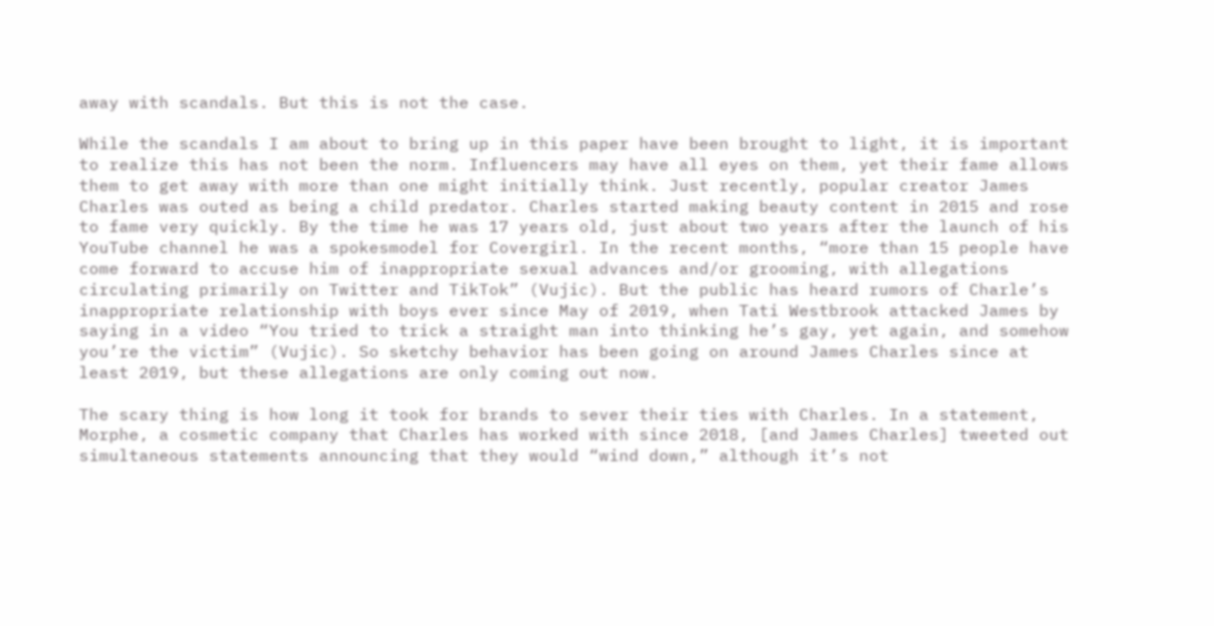away with scandals. But this is not the case.

While the scandals I am about to bring up in this paper have been brought to light, it is important to realize this has not been the norm. Influencers may have all eyes on them, yet their fame allows them to get away with more than one might initially think. Just recently, popular creator James Charles was outed as being a child predator. Charles started making beauty content in 2015 and rose to fame very quickly. By the time he was 17 years old, just about two years after the launch of his YouTube channel he was a spokesmodel for Covergirl. In the recent months, “more than 15 people have come forward to accuse him of inappropriate sexual advances and/or grooming, with allegations circulating primarily on Twitter and TikTok” (Vujic). But the public has heard rumors of Charle’s inappropriate relationship with boys ever since May of 2019, when Tati Westbrook attacked James by saying in a video “You tried to trick a straight man into thinking he’s gay, yet again, and somehow you’re the victim” (Vujic). So sketchy behavior has been going on around James Charles since at least 2019, but these allegations are only coming out now.

The scary thing is how long it took for brands to sever their ties with Charles. In a statement, Morphe, a cosmetic company that Charles has worked with since 2018, [and James Charles] tweeted out simultaneous statements announcing that they would “wind down,” although it’s not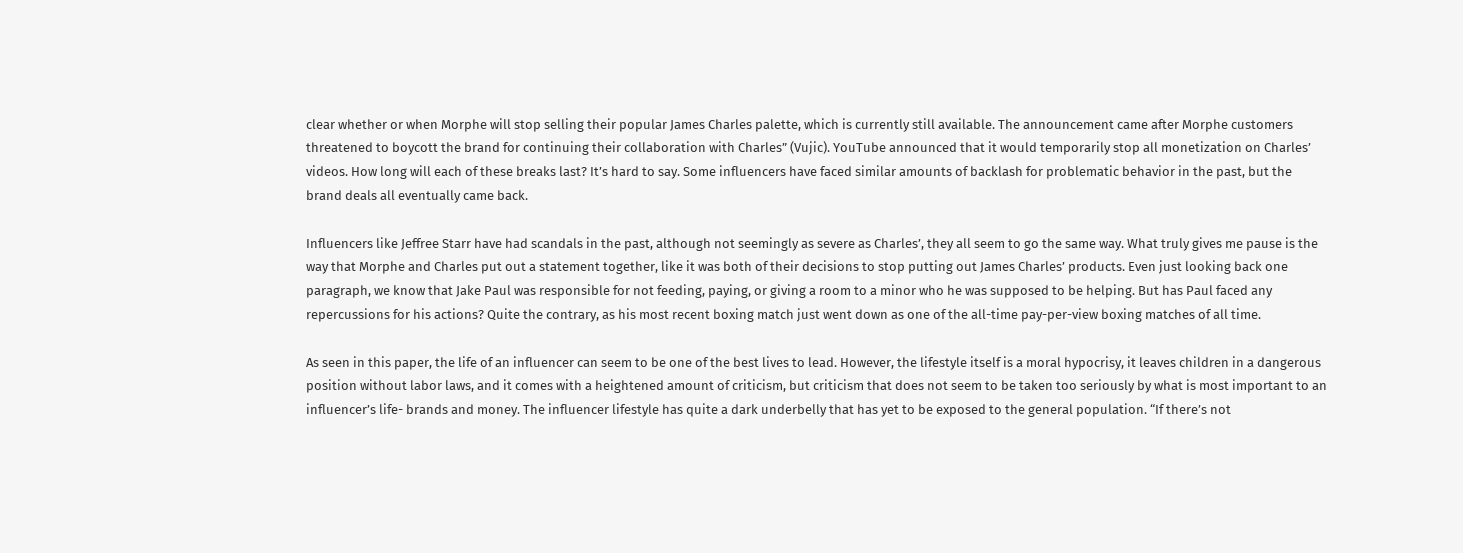clear whether or when Morphe will stop selling their popular James Charles palette, which is currently still available. The announcement came after Morphe customers threatened to boycott the brand for continuing their collaboration with Charles” (Vujic). YouTube announced that it would temporarily stop all monetization on Charles’ videos. How long will each of these breaks last? It’s hard to say. Some influencers have faced similar amounts of backlash for problematic behavior in the past, but the brand deals all eventually came back.

Influencers like Jeffree Starr have had scandals in the past, although not seemingly as severe as Charles’, they all seem to go the same way. What truly gives me pause is the way that Morphe and Charles put out a statement together, like it was both of their decisions to stop putting out James Charles’ products. Even just looking back one paragraph, we know that Jake Paul was responsible for not feeding, paying, or giving a room to a minor who he was supposed to be helping. But has Paul faced any repercussions for his actions? Quite the contrary, as his most recent boxing match just went down as one of the all-time pay-per-view boxing matches of all time.

As seen in this paper, the life of an influencer can seem to be one of the best lives to lead. However, the lifestyle itself is a moral hypocrisy, it leaves children in a dangerous position without labor laws, and it comes with a heightened amount of criticism, but criticism that does not seem to be taken too seriously by what is most important to an influencer’s life- brands and money. The influencer lifestyle has quite a dark underbelly that has yet to be exposed to the general population. “If there’s not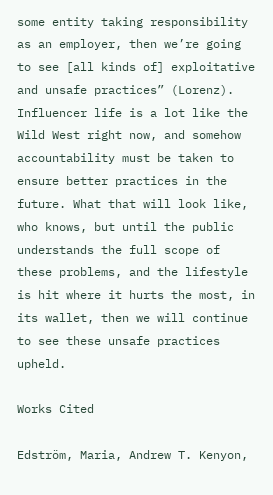some entity taking responsibility as an employer, then we’re going to see [all kinds of] exploitative and unsafe practices” (Lorenz). Influencer life is a lot like the Wild West right now, and somehow accountability must be taken to ensure better practices in the future. What that will look like, who knows, but until the public understands the full scope of these problems, and the lifestyle is hit where it hurts the most, in its wallet, then we will continue to see these unsafe practices upheld.

Works Cited

Edström, Maria, Andrew T. Kenyon,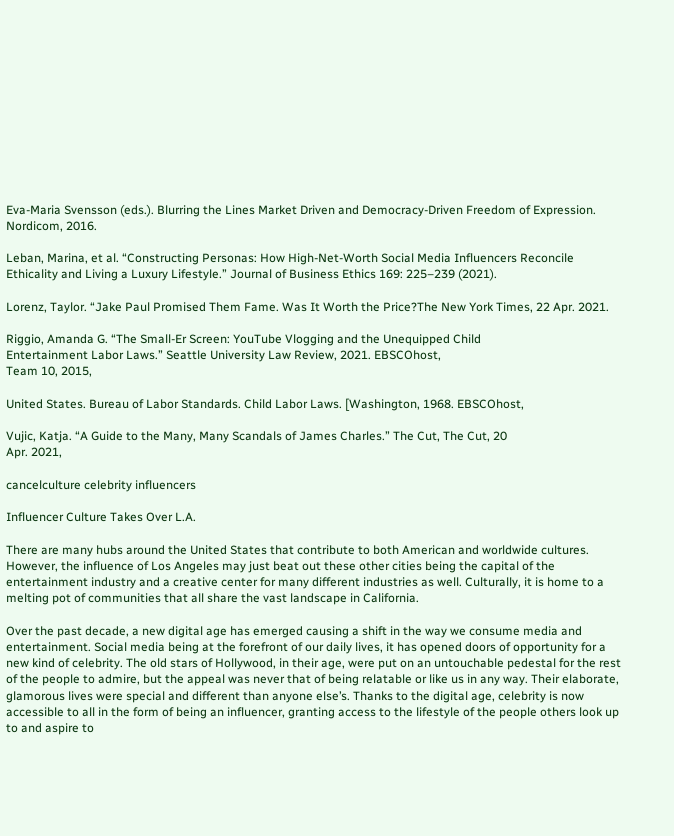Eva-Maria Svensson (eds.). Blurring the Lines Market Driven and Democracy-Driven Freedom of Expression. Nordicom, 2016.

Leban, Marina, et al. “Constructing Personas: How High‐Net‐Worth Social Media Influencers Reconcile Ethicality and Living a Luxury Lifestyle.” Journal of Business Ethics 169: 225–239 (2021).

Lorenz, Taylor. “Jake Paul Promised Them Fame. Was It Worth the Price?The New York Times, 22 Apr. 2021.

Riggio, Amanda G. “The Small-Er Screen: YouTube Vlogging and the Unequipped Child
Entertainment Labor Laws.” Seattle University Law Review, 2021. EBSCOhost,
Team 10, 2015,

United States. Bureau of Labor Standards. Child Labor Laws. [Washington, 1968. EBSCOhost,

Vujic, Katja. “A Guide to the Many, Many Scandals of James Charles.” The Cut, The Cut, 20
Apr. 2021,

cancelculture celebrity influencers

Influencer Culture Takes Over L.A.

There are many hubs around the United States that contribute to both American and worldwide cultures. However, the influence of Los Angeles may just beat out these other cities being the capital of the entertainment industry and a creative center for many different industries as well. Culturally, it is home to a melting pot of communities that all share the vast landscape in California.

Over the past decade, a new digital age has emerged causing a shift in the way we consume media and entertainment. Social media being at the forefront of our daily lives, it has opened doors of opportunity for a new kind of celebrity. The old stars of Hollywood, in their age, were put on an untouchable pedestal for the rest of the people to admire, but the appeal was never that of being relatable or like us in any way. Their elaborate, glamorous lives were special and different than anyone else’s. Thanks to the digital age, celebrity is now accessible to all in the form of being an influencer, granting access to the lifestyle of the people others look up to and aspire to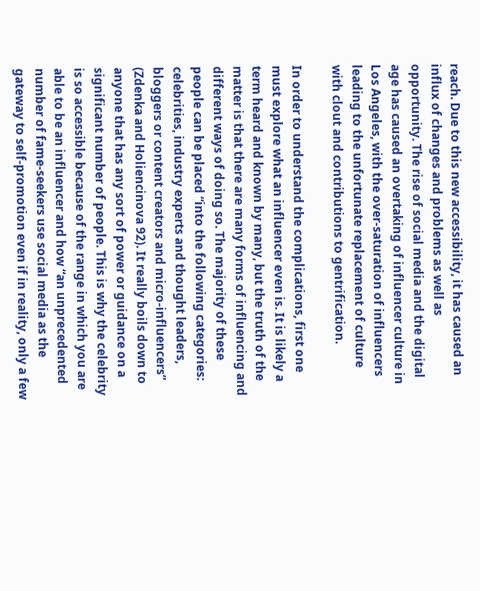reach. Due to this new accessibility, it has caused an influx of changes and problems as well as opportunity. The rise of social media and the digital age has caused an overtaking of influencer culture in Los Angeles, with the over-saturation of influencers leading to the unfortunate replacement of culture with clout and contributions to gentrification.

In order to understand the complications, first one must explore what an influencer even is. It is likely a term heard and known by many, but the truth of the matter is that there are many forms of influencing and different ways of doing so. The majority of these people can be placed “into the following categories: celebrities, industry experts and thought leaders, bloggers or content creators and micro-influencers” (Zdenka and Holiencinova 92). It really boils down to anyone that has any sort of power or guidance on a significant number of people. This is why the celebrity is so accessible because of the range in which you are able to be an influencer and how “an unprecedented number of fame-seekers use social media as the gateway to self-promotion even if in reality, only a few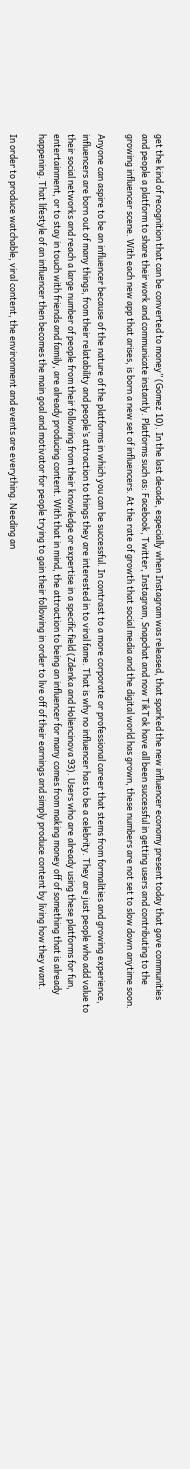get the kind of recognition that can be converted to money” (Gomez 10). In the last decade, especially when Instagram was released, that sparked the new influencer economy present today that gave communities and people a platform to share their work and communicate instantly. Platforms such as: Facebook, Twitter, Instagram, Snapchat and now TikTok have all been successful in getting users and contributing to the growing influencer scene. With each new app that arises, is born a new set of influencers. At the rate of growth that social media and the digital world has grown, these numbers are not set to slow down anytime soon.

Anyone can aspire to be an influencer because of the nature of the platforms in which you can be successful. In contrast to a more corporate or professional career that stems from formalities and growing experience, influencers are born out of many things, from their relatability and people’s attraction to things they are interested in to viral fame. That is why no influencer has to be a celebrity. They are just people who add value to their social networks and reach a large number of people from their following from their knowledge or expertise in a specific field (Zdenka and Holiencinova 93). Users who are already using these platforms for fun, entertainment, or to stay in touch with friends and family, are already producing content. With that in mind, the attraction to being an influencer for many comes from making money off of something that is already happening. That lifestyle of an influencer then becomes the main goal and motivator for people trying to gain their following in order to live off of their earnings and simply produce content by living how they want.

In order to produce watchable, viral content, the environment and events are everything. Needing an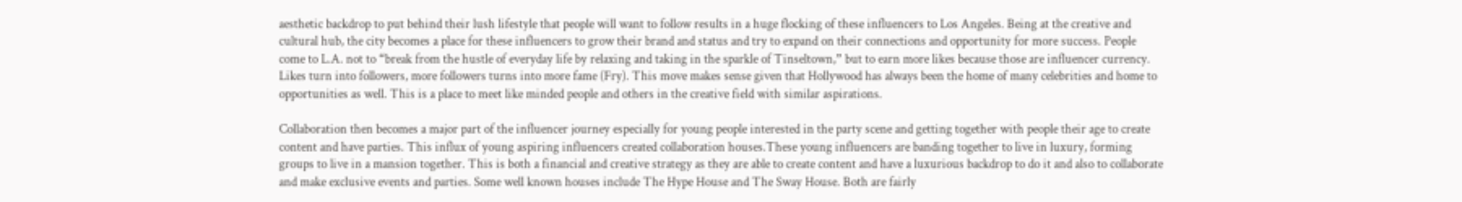aesthetic backdrop to put behind their lush lifestyle that people will want to follow results in a huge flocking of these influencers to Los Angeles. Being at the creative and cultural hub, the city becomes a place for these influencers to grow their brand and status and try to expand on their connections and opportunity for more success. People come to L.A. not to “break from the hustle of everyday life by relaxing and taking in the sparkle of Tinseltown,” but to earn more likes because those are influencer currency. Likes turn into followers, more followers turns into more fame (Fry). This move makes sense given that Hollywood has always been the home of many celebrities and home to opportunities as well. This is a place to meet like minded people and others in the creative field with similar aspirations.

Collaboration then becomes a major part of the influencer journey especially for young people interested in the party scene and getting together with people their age to create content and have parties. This influx of young aspiring influencers created collaboration houses.These young influencers are banding together to live in luxury, forming groups to live in a mansion together. This is both a financial and creative strategy as they are able to create content and have a luxurious backdrop to do it and also to collaborate and make exclusive events and parties. Some well known houses include The Hype House and The Sway House. Both are fairly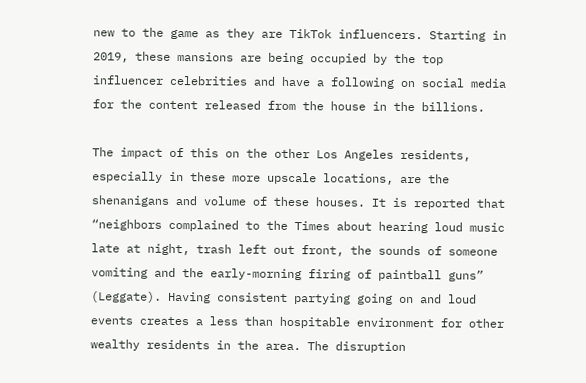new to the game as they are TikTok influencers. Starting in 2019, these mansions are being occupied by the top influencer celebrities and have a following on social media for the content released from the house in the billions.

The impact of this on the other Los Angeles residents, especially in these more upscale locations, are the shenanigans and volume of these houses. It is reported that “neighbors complained to the Times about hearing loud music late at night, trash left out front, the sounds of someone vomiting and the early-morning firing of paintball guns” (Leggate). Having consistent partying going on and loud events creates a less than hospitable environment for other wealthy residents in the area. The disruption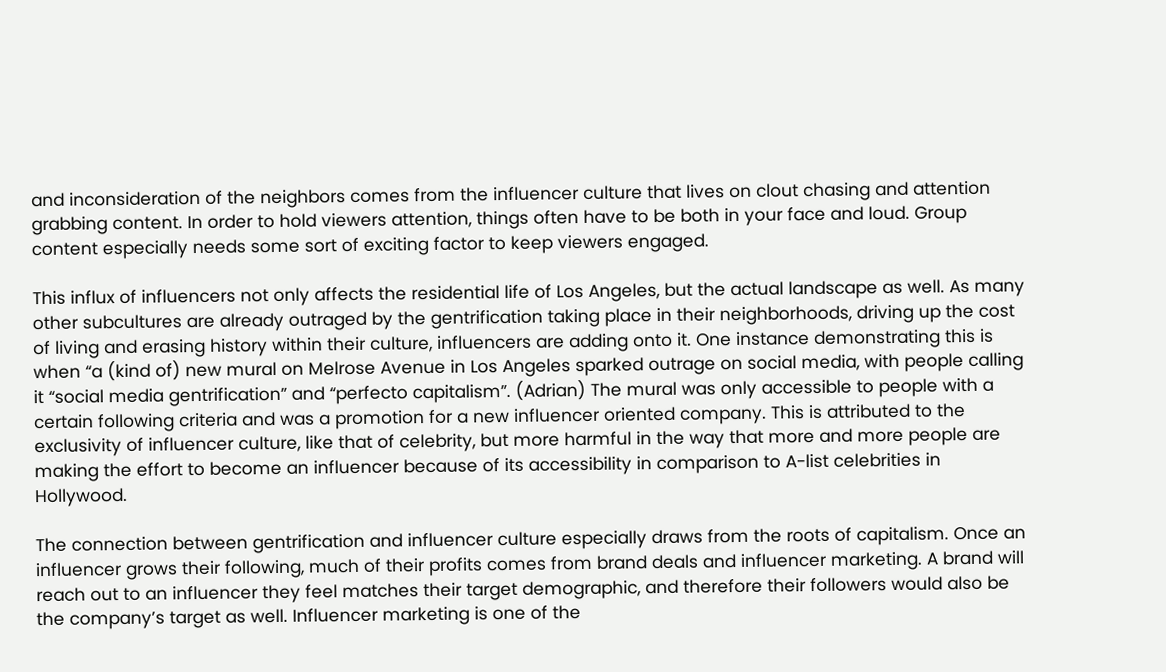and inconsideration of the neighbors comes from the influencer culture that lives on clout chasing and attention grabbing content. In order to hold viewers attention, things often have to be both in your face and loud. Group content especially needs some sort of exciting factor to keep viewers engaged.

This influx of influencers not only affects the residential life of Los Angeles, but the actual landscape as well. As many other subcultures are already outraged by the gentrification taking place in their neighborhoods, driving up the cost of living and erasing history within their culture, influencers are adding onto it. One instance demonstrating this is when “a (kind of) new mural on Melrose Avenue in Los Angeles sparked outrage on social media, with people calling it “social media gentrification” and “perfecto capitalism”. (Adrian) The mural was only accessible to people with a certain following criteria and was a promotion for a new influencer oriented company. This is attributed to the exclusivity of influencer culture, like that of celebrity, but more harmful in the way that more and more people are making the effort to become an influencer because of its accessibility in comparison to A-list celebrities in Hollywood.

The connection between gentrification and influencer culture especially draws from the roots of capitalism. Once an influencer grows their following, much of their profits comes from brand deals and influencer marketing. A brand will reach out to an influencer they feel matches their target demographic, and therefore their followers would also be the company’s target as well. Influencer marketing is one of the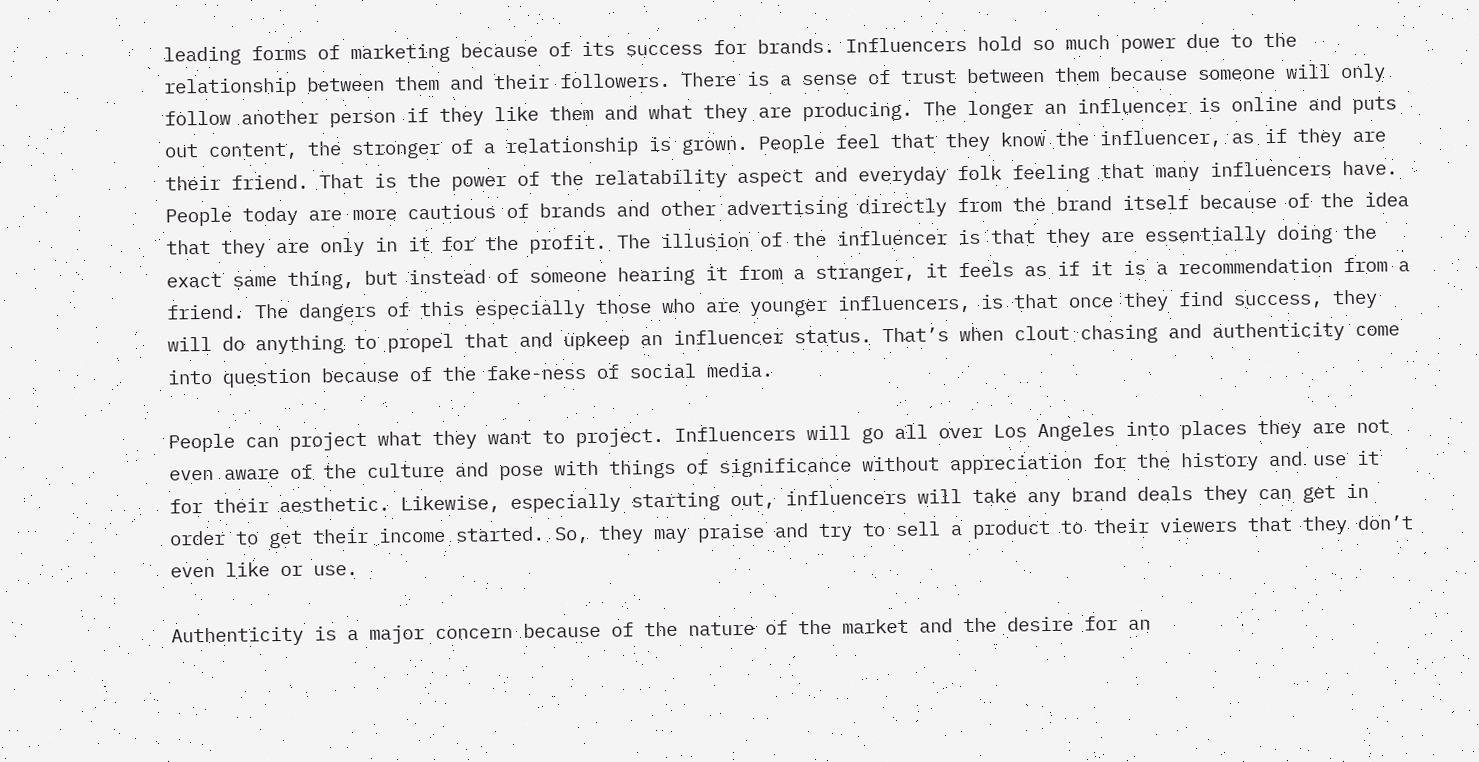leading forms of marketing because of its success for brands. Influencers hold so much power due to the relationship between them and their followers. There is a sense of trust between them because someone will only follow another person if they like them and what they are producing. The longer an influencer is online and puts out content, the stronger of a relationship is grown. People feel that they know the influencer, as if they are their friend. That is the power of the relatability aspect and everyday folk feeling that many influencers have. People today are more cautious of brands and other advertising directly from the brand itself because of the idea that they are only in it for the profit. The illusion of the influencer is that they are essentially doing the exact same thing, but instead of someone hearing it from a stranger, it feels as if it is a recommendation from a friend. The dangers of this especially those who are younger influencers, is that once they find success, they will do anything to propel that and upkeep an influencer status. That’s when clout chasing and authenticity come into question because of the fake-ness of social media.

People can project what they want to project. Influencers will go all over Los Angeles into places they are not even aware of the culture and pose with things of significance without appreciation for the history and use it for their aesthetic. Likewise, especially starting out, influencers will take any brand deals they can get in order to get their income started. So, they may praise and try to sell a product to their viewers that they don’t even like or use.

Authenticity is a major concern because of the nature of the market and the desire for an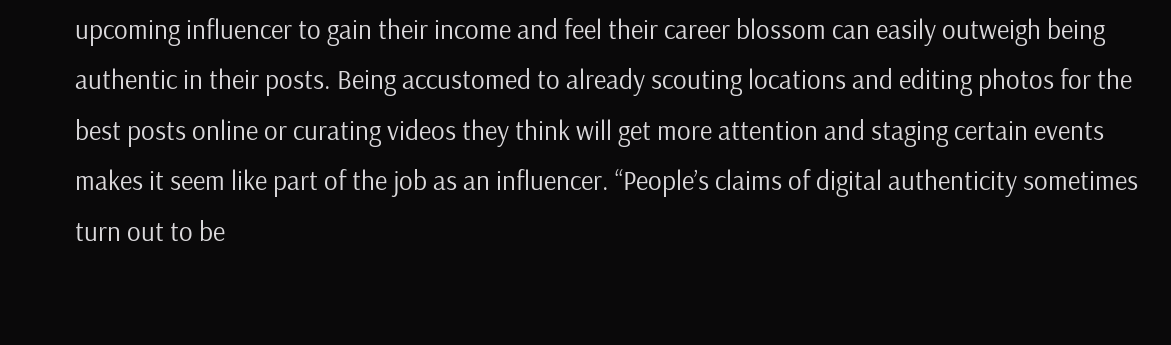upcoming influencer to gain their income and feel their career blossom can easily outweigh being authentic in their posts. Being accustomed to already scouting locations and editing photos for the best posts online or curating videos they think will get more attention and staging certain events makes it seem like part of the job as an influencer. “People’s claims of digital authenticity sometimes turn out to be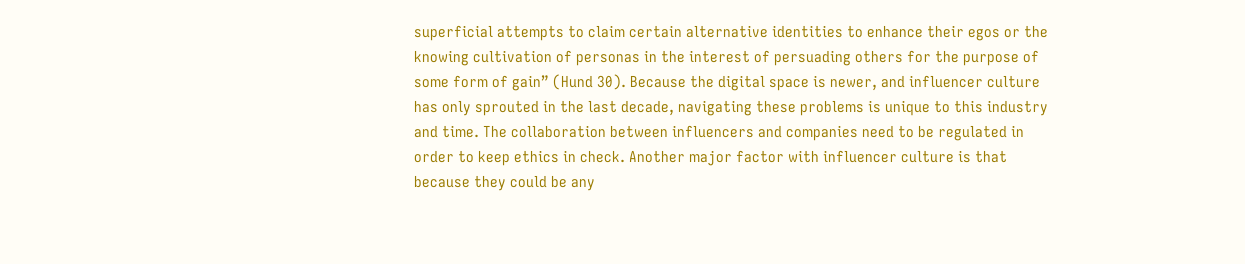superficial attempts to claim certain alternative identities to enhance their egos or the knowing cultivation of personas in the interest of persuading others for the purpose of some form of gain” (Hund 30). Because the digital space is newer, and influencer culture has only sprouted in the last decade, navigating these problems is unique to this industry and time. The collaboration between influencers and companies need to be regulated in order to keep ethics in check. Another major factor with influencer culture is that because they could be any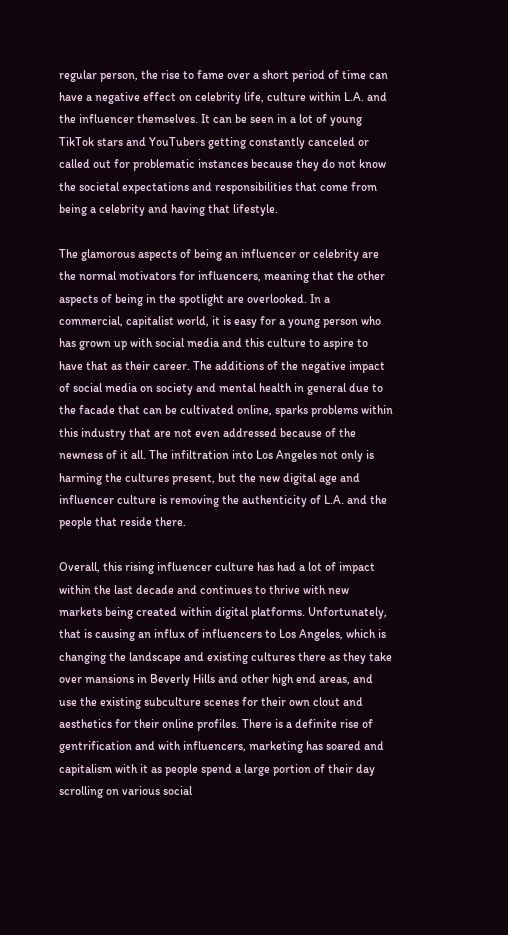regular person, the rise to fame over a short period of time can have a negative effect on celebrity life, culture within L.A. and the influencer themselves. It can be seen in a lot of young TikTok stars and YouTubers getting constantly canceled or called out for problematic instances because they do not know the societal expectations and responsibilities that come from being a celebrity and having that lifestyle.

The glamorous aspects of being an influencer or celebrity are the normal motivators for influencers, meaning that the other aspects of being in the spotlight are overlooked. In a commercial, capitalist world, it is easy for a young person who has grown up with social media and this culture to aspire to have that as their career. The additions of the negative impact of social media on society and mental health in general due to the facade that can be cultivated online, sparks problems within this industry that are not even addressed because of the newness of it all. The infiltration into Los Angeles not only is harming the cultures present, but the new digital age and influencer culture is removing the authenticity of L.A. and the people that reside there.

Overall, this rising influencer culture has had a lot of impact within the last decade and continues to thrive with new markets being created within digital platforms. Unfortunately, that is causing an influx of influencers to Los Angeles, which is changing the landscape and existing cultures there as they take over mansions in Beverly Hills and other high end areas, and use the existing subculture scenes for their own clout and aesthetics for their online profiles. There is a definite rise of gentrification and with influencers, marketing has soared and capitalism with it as people spend a large portion of their day scrolling on various social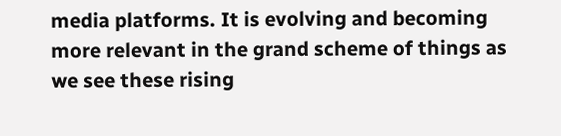media platforms. It is evolving and becoming more relevant in the grand scheme of things as we see these rising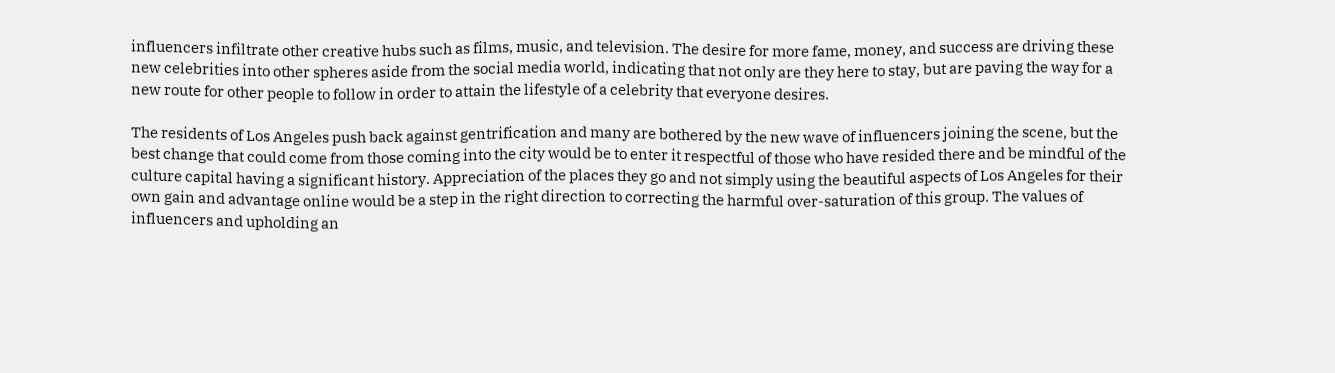influencers infiltrate other creative hubs such as films, music, and television. The desire for more fame, money, and success are driving these new celebrities into other spheres aside from the social media world, indicating that not only are they here to stay, but are paving the way for a new route for other people to follow in order to attain the lifestyle of a celebrity that everyone desires.

The residents of Los Angeles push back against gentrification and many are bothered by the new wave of influencers joining the scene, but the best change that could come from those coming into the city would be to enter it respectful of those who have resided there and be mindful of the culture capital having a significant history. Appreciation of the places they go and not simply using the beautiful aspects of Los Angeles for their own gain and advantage online would be a step in the right direction to correcting the harmful over-saturation of this group. The values of influencers and upholding an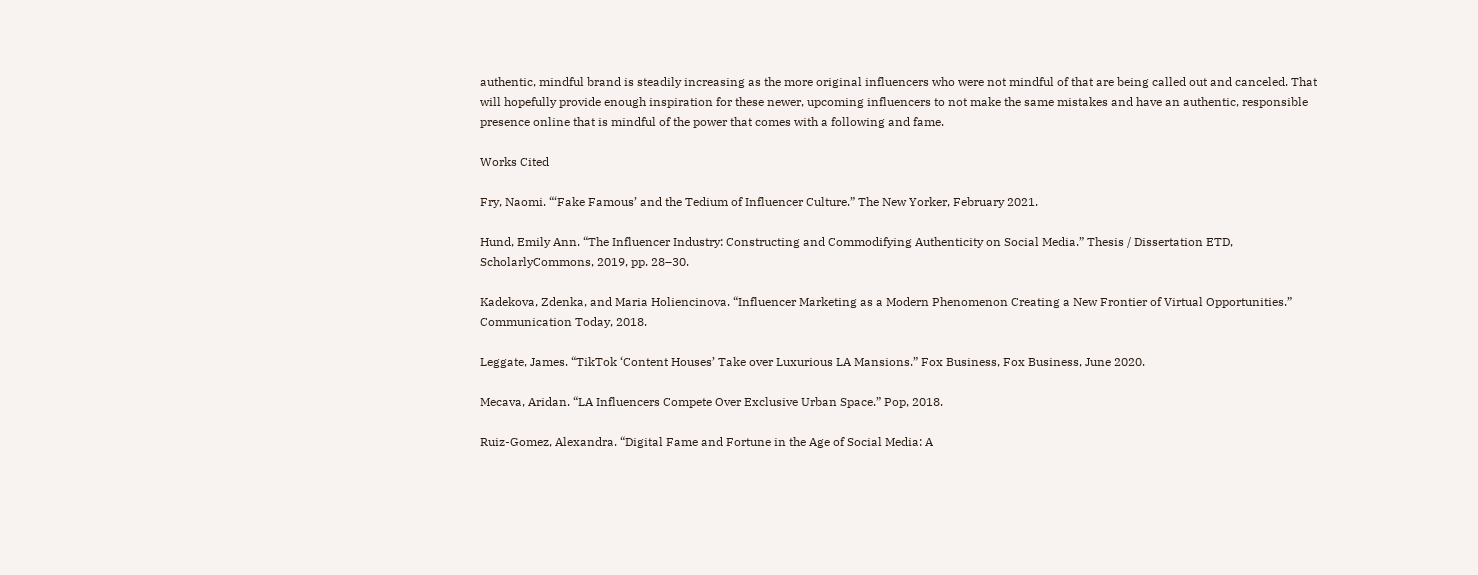authentic, mindful brand is steadily increasing as the more original influencers who were not mindful of that are being called out and canceled. That will hopefully provide enough inspiration for these newer, upcoming influencers to not make the same mistakes and have an authentic, responsible presence online that is mindful of the power that comes with a following and fame.

Works Cited

Fry, Naomi. “‘Fake Famous’ and the Tedium of Influencer Culture.” The New Yorker, February 2021.

Hund, Emily Ann. “The Influencer Industry: Constructing and Commodifying Authenticity on Social Media.” Thesis / Dissertation ETD, ScholarlyCommons, 2019, pp. 28–30.

Kadekova, Zdenka, and Maria Holiencinova. “Influencer Marketing as a Modern Phenomenon Creating a New Frontier of Virtual Opportunities.” Communication Today, 2018.

Leggate, James. “TikTok ‘Content Houses’ Take over Luxurious LA Mansions.” Fox Business, Fox Business, June 2020.

Mecava, Aridan. “LA Influencers Compete Over Exclusive Urban Space.” Pop, 2018.

Ruiz-Gomez, Alexandra. “Digital Fame and Fortune in the Age of Social Media: A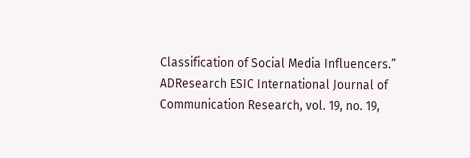Classification of Social Media Influencers.” ADResearch ESIC International Journal of Communication Research, vol. 19, no. 19,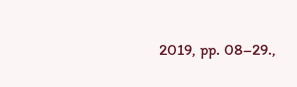2019, pp. 08–29.,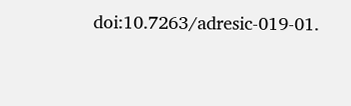doi:10.7263/adresic-019-01.